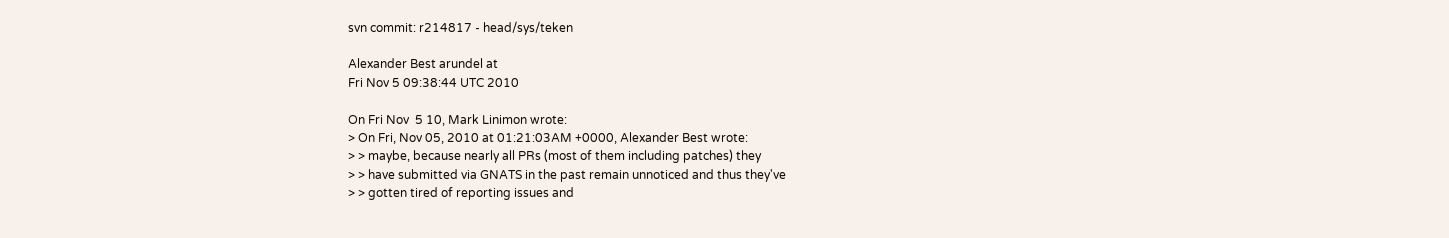svn commit: r214817 - head/sys/teken

Alexander Best arundel at
Fri Nov 5 09:38:44 UTC 2010

On Fri Nov  5 10, Mark Linimon wrote:
> On Fri, Nov 05, 2010 at 01:21:03AM +0000, Alexander Best wrote:
> > maybe, because nearly all PRs (most of them including patches) they
> > have submitted via GNATS in the past remain unnoticed and thus they've
> > gotten tired of reporting issues and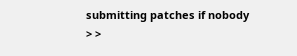submitting patches if nobody
> >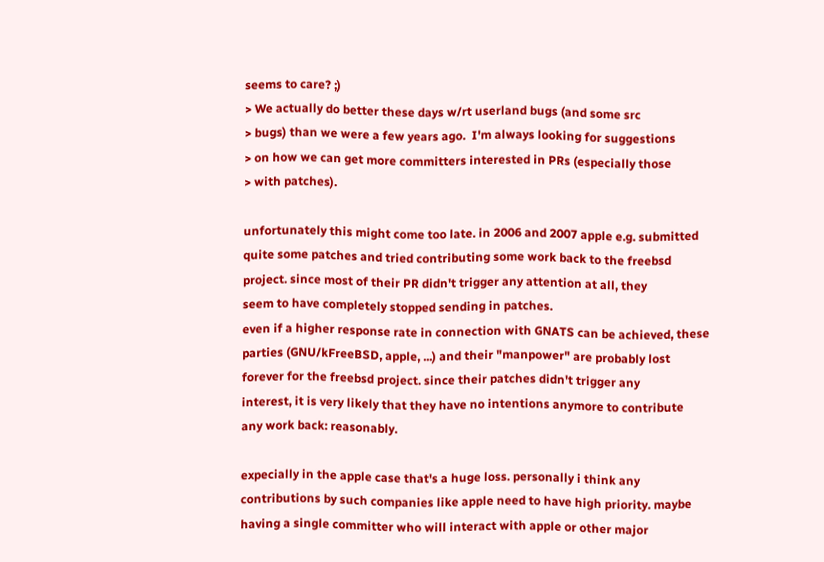seems to care? ;)
> We actually do better these days w/rt userland bugs (and some src
> bugs) than we were a few years ago.  I'm always looking for suggestions
> on how we can get more committers interested in PRs (especially those
> with patches).

unfortunately this might come too late. in 2006 and 2007 apple e.g. submitted
quite some patches and tried contributing some work back to the freebsd
project. since most of their PR didn't trigger any attention at all, they
seem to have completely stopped sending in patches.
even if a higher response rate in connection with GNATS can be achieved, these
parties (GNU/kFreeBSD, apple, ...) and their "manpower" are probably lost
forever for the freebsd project. since their patches didn't trigger any
interest, it is very likely that they have no intentions anymore to contribute
any work back: reasonably.

expecially in the apple case that's a huge loss. personally i think any
contributions by such companies like apple need to have high priority. maybe
having a single committer who will interact with apple or other major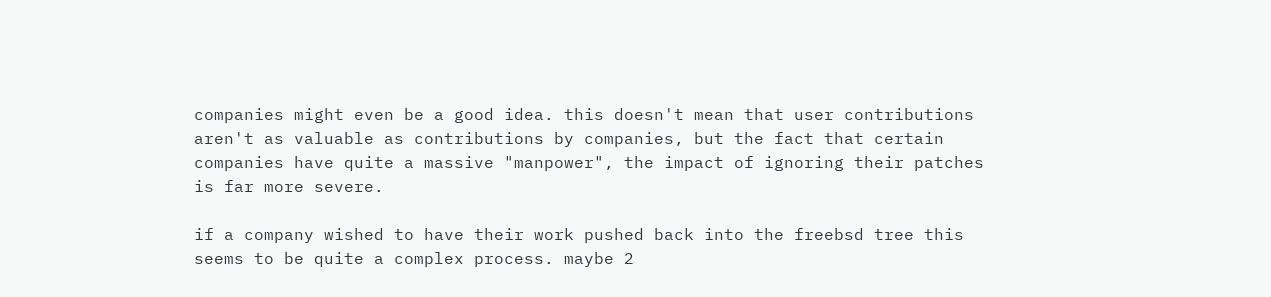companies might even be a good idea. this doesn't mean that user contributions
aren't as valuable as contributions by companies, but the fact that certain
companies have quite a massive "manpower", the impact of ignoring their patches
is far more severe.

if a company wished to have their work pushed back into the freebsd tree this
seems to be quite a complex process. maybe 2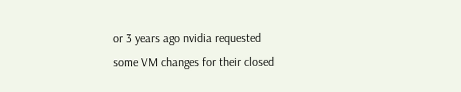or 3 years ago nvidia requested
some VM changes for their closed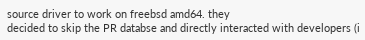source driver to work on freebsd amd64. they
decided to skip the PR databse and directly interacted with developers (i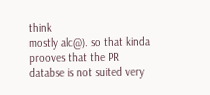think
mostly alc@). so that kinda prooves that the PR databse is not suited very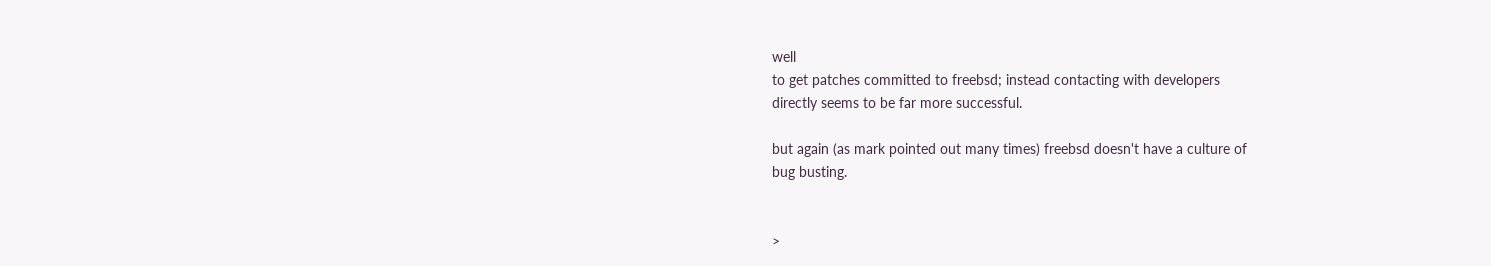well
to get patches committed to freebsd; instead contacting with developers
directly seems to be far more successful.

but again (as mark pointed out many times) freebsd doesn't have a culture of
bug busting.


>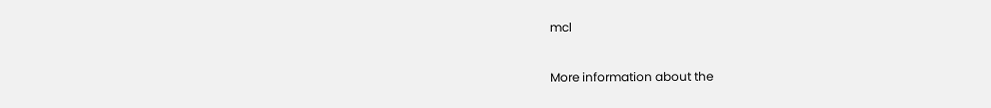mcl


More information about the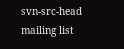svn-src-head mailing list